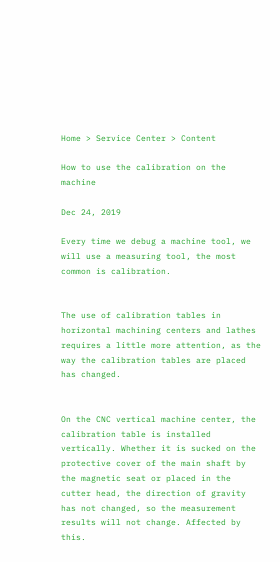Home > Service Center > Content

How to use the calibration on the machine

Dec 24, 2019

Every time we debug a machine tool, we will use a measuring tool, the most common is calibration.


The use of calibration tables in horizontal machining centers and lathes requires a little more attention, as the way the calibration tables are placed has changed.


On the CNC vertical machine center, the calibration table is installed vertically. Whether it is sucked on the protective cover of the main shaft by the magnetic seat or placed in the cutter head, the direction of gravity has not changed, so the measurement results will not change. Affected by this.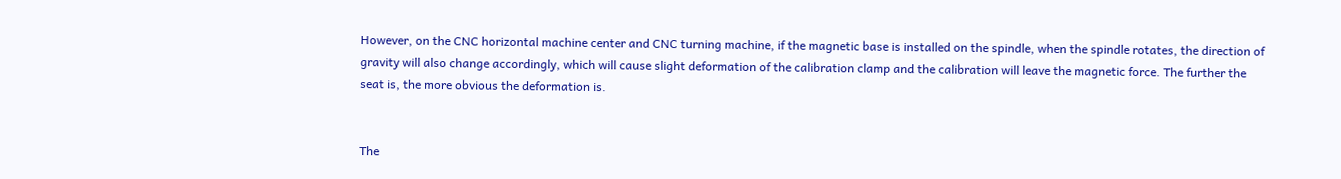However, on the CNC horizontal machine center and CNC turning machine, if the magnetic base is installed on the spindle, when the spindle rotates, the direction of gravity will also change accordingly, which will cause slight deformation of the calibration clamp and the calibration will leave the magnetic force. The further the seat is, the more obvious the deformation is.


The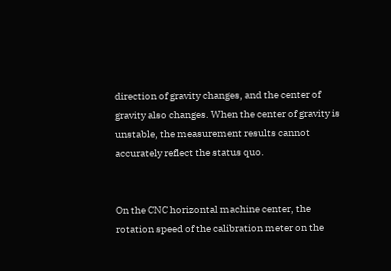direction of gravity changes, and the center of gravity also changes. When the center of gravity is unstable, the measurement results cannot accurately reflect the status quo.


On the CNC horizontal machine center, the rotation speed of the calibration meter on the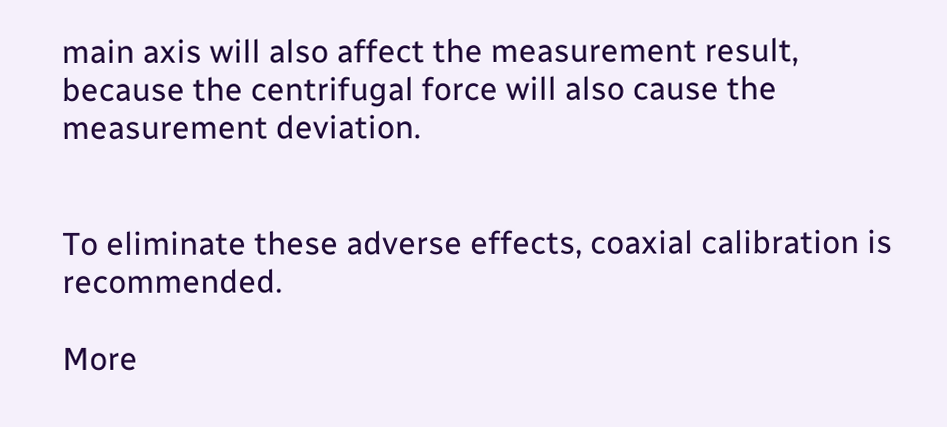main axis will also affect the measurement result, because the centrifugal force will also cause the measurement deviation.


To eliminate these adverse effects, coaxial calibration is recommended.

More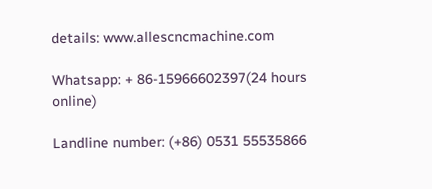details: www.allescncmachine.com

Whatsapp: + 86-15966602397(24 hours online)

Landline number: (+86) 0531 55535866